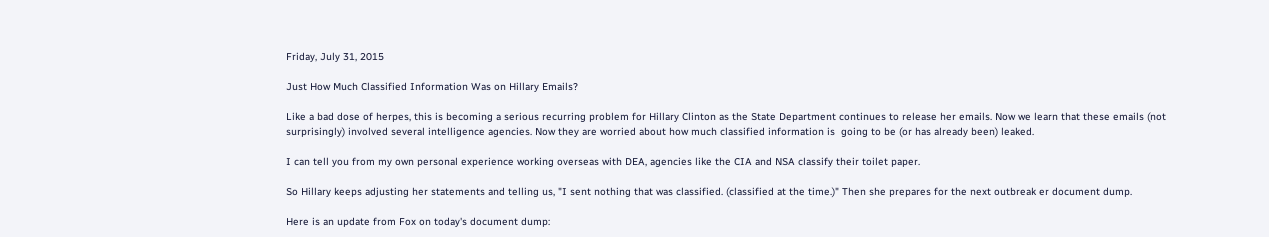Friday, July 31, 2015

Just How Much Classified Information Was on Hillary Emails?

Like a bad dose of herpes, this is becoming a serious recurring problem for Hillary Clinton as the State Department continues to release her emails. Now we learn that these emails (not surprisingly) involved several intelligence agencies. Now they are worried about how much classified information is  going to be (or has already been) leaked.

I can tell you from my own personal experience working overseas with DEA, agencies like the CIA and NSA classify their toilet paper.

So Hillary keeps adjusting her statements and telling us, "I sent nothing that was classified. (classified at the time.)" Then she prepares for the next outbreak er document dump.

Here is an update from Fox on today's document dump: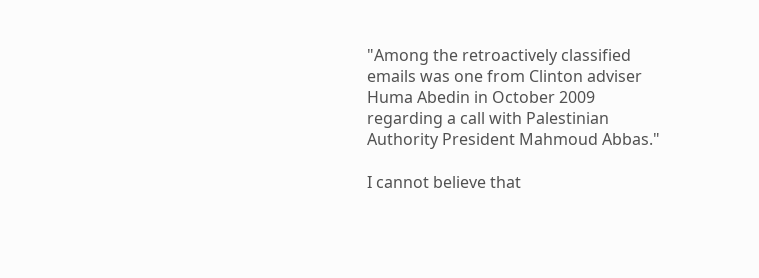"Among the retroactively classified emails was one from Clinton adviser Huma Abedin in October 2009 regarding a call with Palestinian Authority President Mahmoud Abbas."

I cannot believe that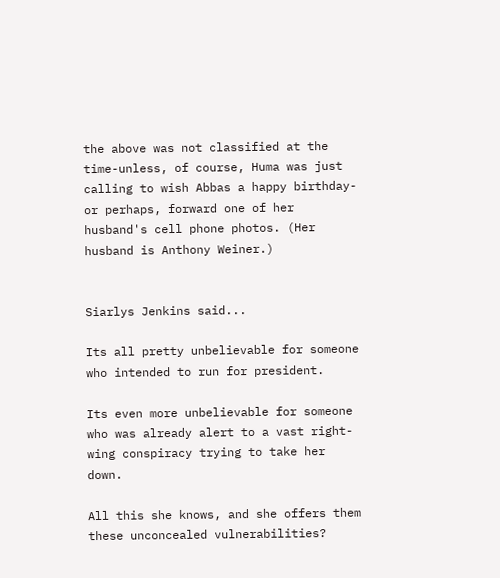the above was not classified at the time-unless, of course, Huma was just calling to wish Abbas a happy birthday-or perhaps, forward one of her husband's cell phone photos. (Her husband is Anthony Weiner.)


Siarlys Jenkins said...

Its all pretty unbelievable for someone who intended to run for president.

Its even more unbelievable for someone who was already alert to a vast right-wing conspiracy trying to take her down.

All this she knows, and she offers them these unconcealed vulnerabilities?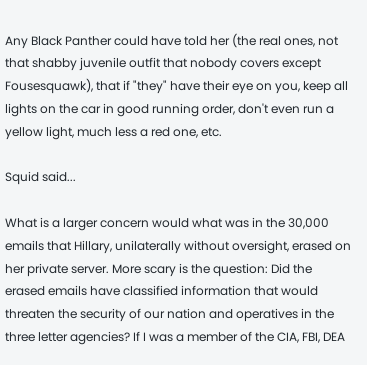Any Black Panther could have told her (the real ones, not that shabby juvenile outfit that nobody covers except Fousesquawk), that if "they" have their eye on you, keep all lights on the car in good running order, don't even run a yellow light, much less a red one, etc.

Squid said...

What is a larger concern would what was in the 30,000 emails that Hillary, unilaterally without oversight, erased on her private server. More scary is the question: Did the erased emails have classified information that would threaten the security of our nation and operatives in the three letter agencies? If I was a member of the CIA, FBI, DEA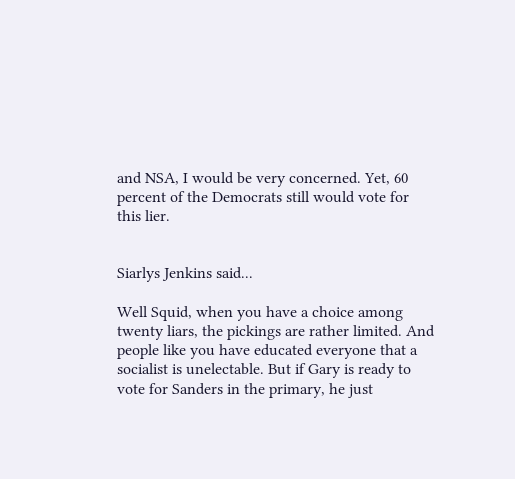and NSA, I would be very concerned. Yet, 60 percent of the Democrats still would vote for this lier.


Siarlys Jenkins said...

Well Squid, when you have a choice among twenty liars, the pickings are rather limited. And people like you have educated everyone that a socialist is unelectable. But if Gary is ready to vote for Sanders in the primary, he just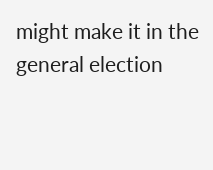might make it in the general election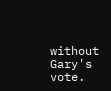without Gary's vote.